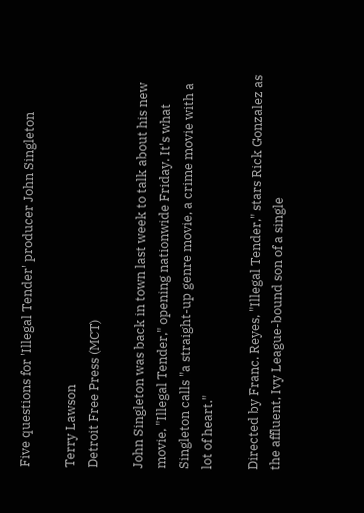Five questions for 'Illegal Tender' producer John Singleton

Terry Lawson
Detroit Free Press (MCT)

John Singleton was back in town last week to talk about his new movie, "Illegal Tender," opening nationwide Friday. It's what Singleton calls "a straight-up genre movie, a crime movie with a lot of heart."

Directed by Franc. Reyes, "Illegal Tender," stars Rick Gonzalez as the affluent, Ivy League-bound son of a single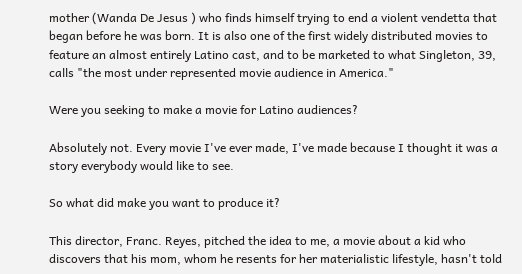mother (Wanda De Jesus ) who finds himself trying to end a violent vendetta that began before he was born. It is also one of the first widely distributed movies to feature an almost entirely Latino cast, and to be marketed to what Singleton, 39, calls "the most under represented movie audience in America."

Were you seeking to make a movie for Latino audiences?

Absolutely not. Every movie I've ever made, I've made because I thought it was a story everybody would like to see.

So what did make you want to produce it?

This director, Franc. Reyes, pitched the idea to me, a movie about a kid who discovers that his mom, whom he resents for her materialistic lifestyle, hasn't told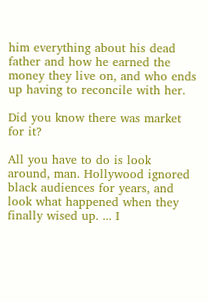him everything about his dead father and how he earned the money they live on, and who ends up having to reconcile with her.

Did you know there was market for it?

All you have to do is look around, man. Hollywood ignored black audiences for years, and look what happened when they finally wised up. ... I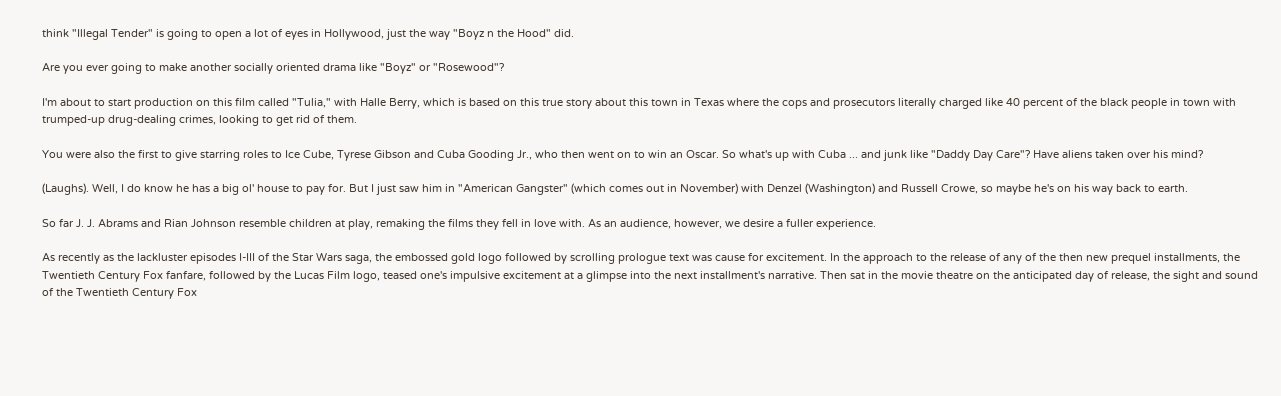think "Illegal Tender" is going to open a lot of eyes in Hollywood, just the way "Boyz n the Hood" did.

Are you ever going to make another socially oriented drama like "Boyz" or "Rosewood"?

I'm about to start production on this film called "Tulia," with Halle Berry, which is based on this true story about this town in Texas where the cops and prosecutors literally charged like 40 percent of the black people in town with trumped-up drug-dealing crimes, looking to get rid of them.

You were also the first to give starring roles to Ice Cube, Tyrese Gibson and Cuba Gooding Jr., who then went on to win an Oscar. So what's up with Cuba ... and junk like "Daddy Day Care"? Have aliens taken over his mind?

(Laughs). Well, I do know he has a big ol' house to pay for. But I just saw him in "American Gangster" (which comes out in November) with Denzel (Washington) and Russell Crowe, so maybe he's on his way back to earth.

So far J. J. Abrams and Rian Johnson resemble children at play, remaking the films they fell in love with. As an audience, however, we desire a fuller experience.

As recently as the lackluster episodes I-III of the Star Wars saga, the embossed gold logo followed by scrolling prologue text was cause for excitement. In the approach to the release of any of the then new prequel installments, the Twentieth Century Fox fanfare, followed by the Lucas Film logo, teased one's impulsive excitement at a glimpse into the next installment's narrative. Then sat in the movie theatre on the anticipated day of release, the sight and sound of the Twentieth Century Fox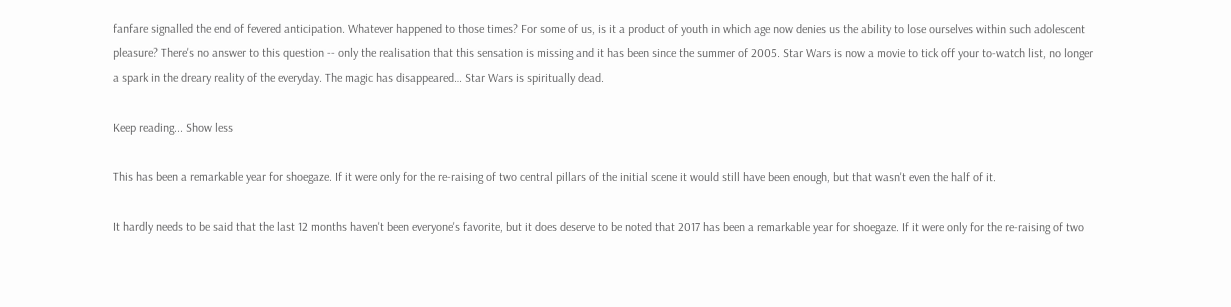fanfare signalled the end of fevered anticipation. Whatever happened to those times? For some of us, is it a product of youth in which age now denies us the ability to lose ourselves within such adolescent pleasure? There's no answer to this question -- only the realisation that this sensation is missing and it has been since the summer of 2005. Star Wars is now a movie to tick off your to-watch list, no longer a spark in the dreary reality of the everyday. The magic has disappeared… Star Wars is spiritually dead.

Keep reading... Show less

This has been a remarkable year for shoegaze. If it were only for the re-raising of two central pillars of the initial scene it would still have been enough, but that wasn't even the half of it.

It hardly needs to be said that the last 12 months haven't been everyone's favorite, but it does deserve to be noted that 2017 has been a remarkable year for shoegaze. If it were only for the re-raising of two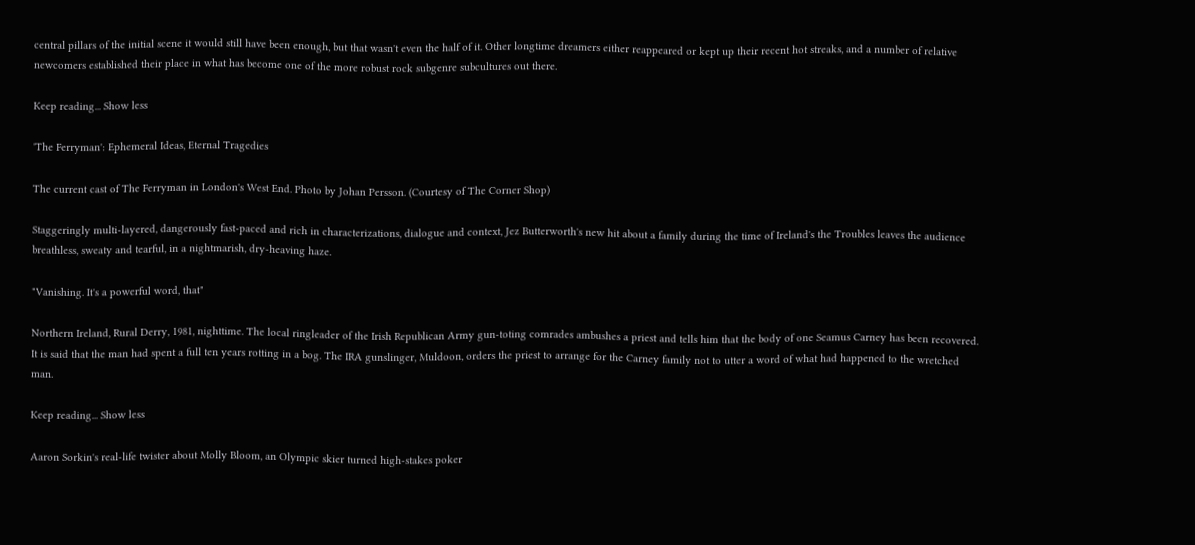central pillars of the initial scene it would still have been enough, but that wasn't even the half of it. Other longtime dreamers either reappeared or kept up their recent hot streaks, and a number of relative newcomers established their place in what has become one of the more robust rock subgenre subcultures out there.

Keep reading... Show less

'The Ferryman': Ephemeral Ideas, Eternal Tragedies

The current cast of The Ferryman in London's West End. Photo by Johan Persson. (Courtesy of The Corner Shop)

Staggeringly multi-layered, dangerously fast-paced and rich in characterizations, dialogue and context, Jez Butterworth's new hit about a family during the time of Ireland's the Troubles leaves the audience breathless, sweaty and tearful, in a nightmarish, dry-heaving haze.

"Vanishing. It's a powerful word, that"

Northern Ireland, Rural Derry, 1981, nighttime. The local ringleader of the Irish Republican Army gun-toting comrades ambushes a priest and tells him that the body of one Seamus Carney has been recovered. It is said that the man had spent a full ten years rotting in a bog. The IRA gunslinger, Muldoon, orders the priest to arrange for the Carney family not to utter a word of what had happened to the wretched man.

Keep reading... Show less

Aaron Sorkin's real-life twister about Molly Bloom, an Olympic skier turned high-stakes poker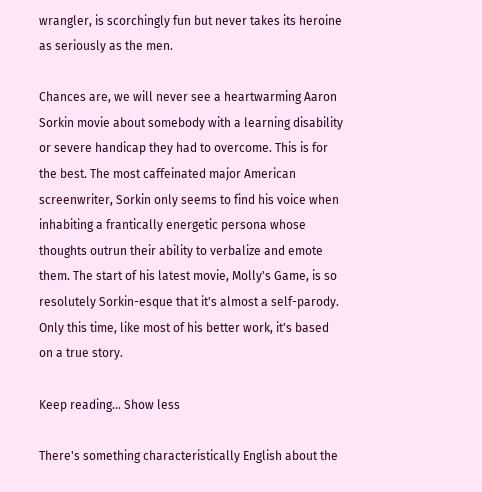wrangler, is scorchingly fun but never takes its heroine as seriously as the men.

Chances are, we will never see a heartwarming Aaron Sorkin movie about somebody with a learning disability or severe handicap they had to overcome. This is for the best. The most caffeinated major American screenwriter, Sorkin only seems to find his voice when inhabiting a frantically energetic persona whose thoughts outrun their ability to verbalize and emote them. The start of his latest movie, Molly's Game, is so resolutely Sorkin-esque that it's almost a self-parody. Only this time, like most of his better work, it's based on a true story.

Keep reading... Show less

There's something characteristically English about the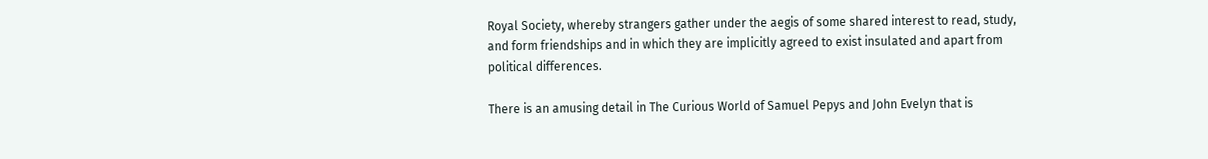Royal Society, whereby strangers gather under the aegis of some shared interest to read, study, and form friendships and in which they are implicitly agreed to exist insulated and apart from political differences.

There is an amusing detail in The Curious World of Samuel Pepys and John Evelyn that is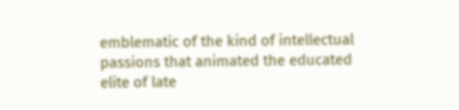emblematic of the kind of intellectual passions that animated the educated elite of late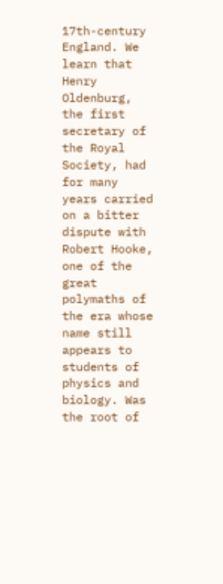17th-century England. We learn that Henry Oldenburg, the first secretary of the Royal Society, had for many years carried on a bitter dispute with Robert Hooke, one of the great polymaths of the era whose name still appears to students of physics and biology. Was the root of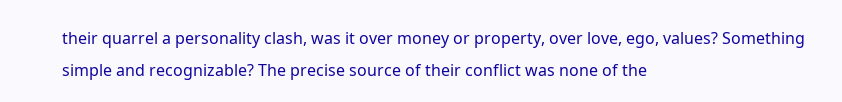their quarrel a personality clash, was it over money or property, over love, ego, values? Something simple and recognizable? The precise source of their conflict was none of the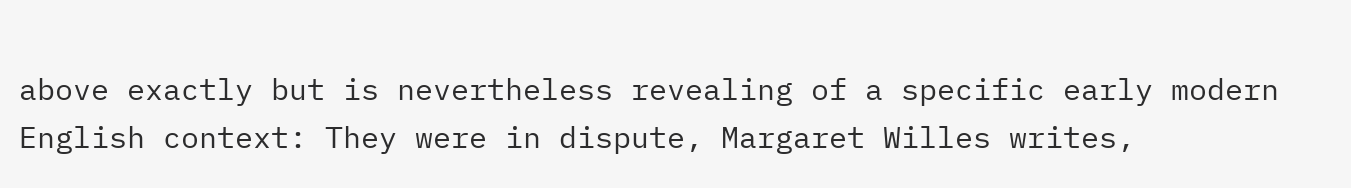above exactly but is nevertheless revealing of a specific early modern English context: They were in dispute, Margaret Willes writes,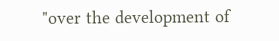"over the development of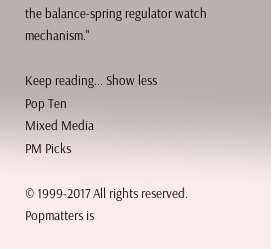the balance-spring regulator watch mechanism."

Keep reading... Show less
Pop Ten
Mixed Media
PM Picks

© 1999-2017 All rights reserved.
Popmatters is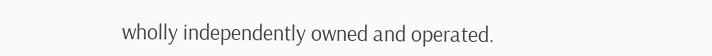wholly independently owned and operated.